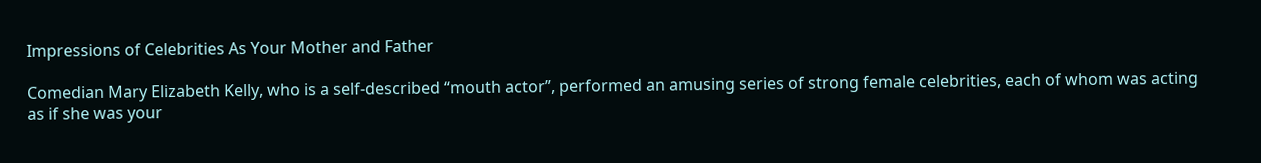Impressions of Celebrities As Your Mother and Father

Comedian Mary Elizabeth Kelly, who is a self-described “mouth actor”, performed an amusing series of strong female celebrities, each of whom was acting as if she was your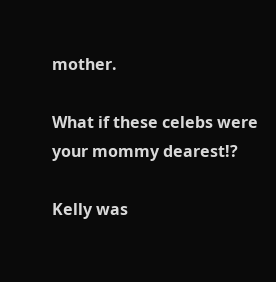mother.

What if these celebs were your mommy dearest!?

Kelly was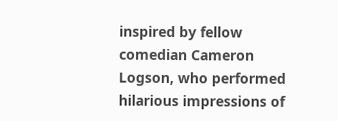inspired by fellow comedian Cameron Logson, who performed hilarious impressions of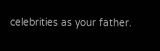celebrities as your father.